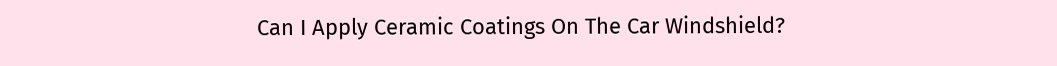Can I Apply Ceramic Coatings On The Car Windshield?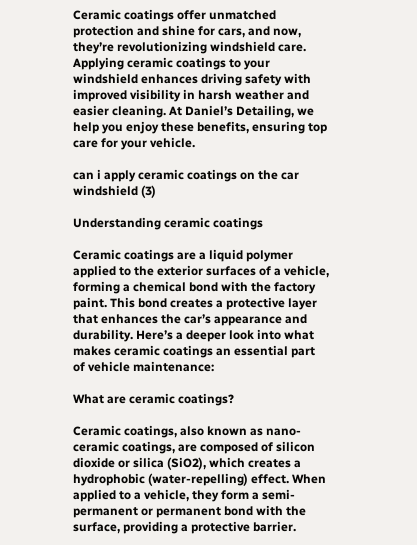Ceramic coatings offer unmatched protection and shine for cars, and now, they’re revolutionizing windshield care. Applying ceramic coatings to your windshield enhances driving safety with improved visibility in harsh weather and easier cleaning. At Daniel’s Detailing, we help you enjoy these benefits, ensuring top care for your vehicle.

can i apply ceramic coatings on the car windshield (3)

Understanding ceramic coatings

Ceramic coatings are a liquid polymer applied to the exterior surfaces of a vehicle, forming a chemical bond with the factory paint. This bond creates a protective layer that enhances the car’s appearance and durability. Here’s a deeper look into what makes ceramic coatings an essential part of vehicle maintenance:

What are ceramic coatings?

Ceramic coatings, also known as nano-ceramic coatings, are composed of silicon dioxide or silica (SiO2), which creates a hydrophobic (water-repelling) effect. When applied to a vehicle, they form a semi-permanent or permanent bond with the surface, providing a protective barrier.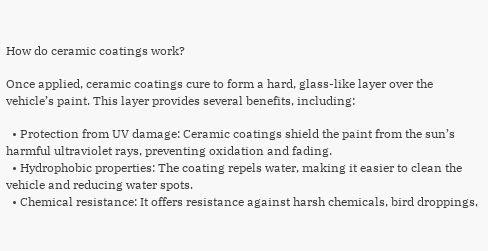How do ceramic coatings work?

Once applied, ceramic coatings cure to form a hard, glass-like layer over the vehicle’s paint. This layer provides several benefits, including:

  • Protection from UV damage: Ceramic coatings shield the paint from the sun’s harmful ultraviolet rays, preventing oxidation and fading.
  • Hydrophobic properties: The coating repels water, making it easier to clean the vehicle and reducing water spots.
  • Chemical resistance: It offers resistance against harsh chemicals, bird droppings,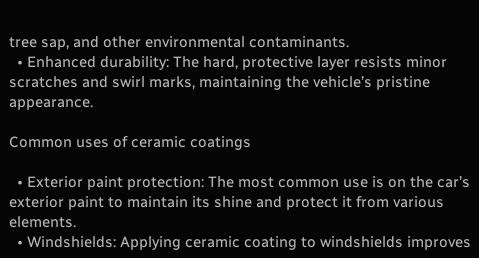tree sap, and other environmental contaminants.
  • Enhanced durability: The hard, protective layer resists minor scratches and swirl marks, maintaining the vehicle’s pristine appearance.

Common uses of ceramic coatings

  • Exterior paint protection: The most common use is on the car’s exterior paint to maintain its shine and protect it from various elements.
  • Windshields: Applying ceramic coating to windshields improves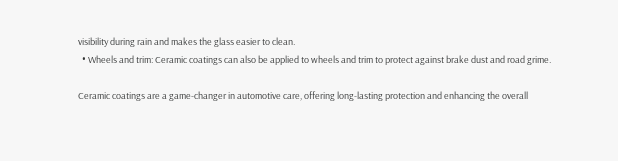visibility during rain and makes the glass easier to clean.
  • Wheels and trim: Ceramic coatings can also be applied to wheels and trim to protect against brake dust and road grime.

Ceramic coatings are a game-changer in automotive care, offering long-lasting protection and enhancing the overall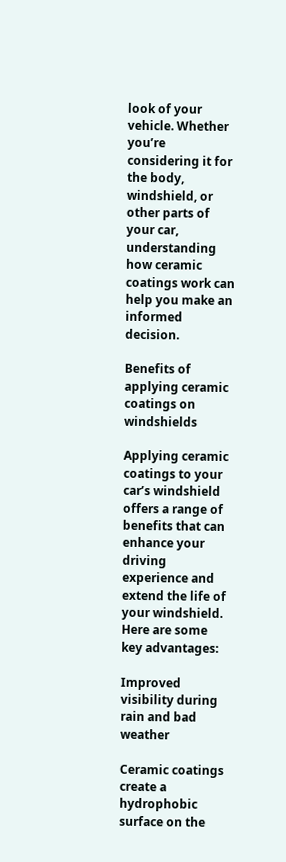look of your vehicle. Whether you’re considering it for the body, windshield, or other parts of your car, understanding how ceramic coatings work can help you make an informed decision.

Benefits of applying ceramic coatings on windshields

Applying ceramic coatings to your car’s windshield offers a range of benefits that can enhance your driving experience and extend the life of your windshield. Here are some key advantages:

Improved visibility during rain and bad weather

Ceramic coatings create a hydrophobic surface on the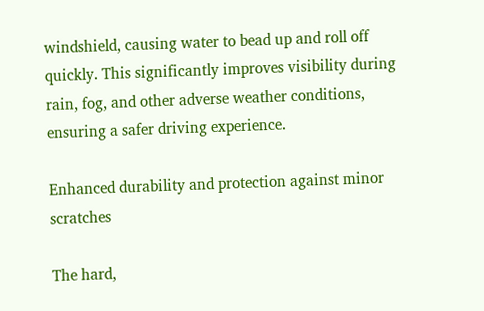windshield, causing water to bead up and roll off quickly. This significantly improves visibility during rain, fog, and other adverse weather conditions, ensuring a safer driving experience.

Enhanced durability and protection against minor scratches

The hard,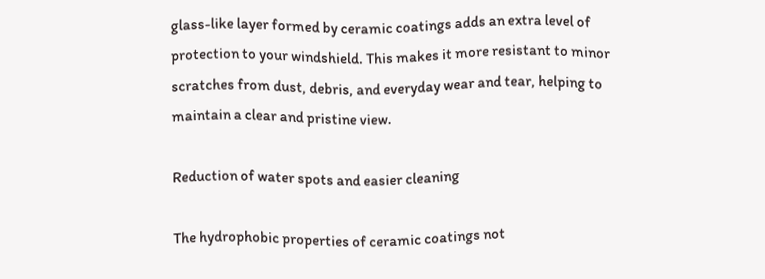glass-like layer formed by ceramic coatings adds an extra level of protection to your windshield. This makes it more resistant to minor scratches from dust, debris, and everyday wear and tear, helping to maintain a clear and pristine view.

Reduction of water spots and easier cleaning

The hydrophobic properties of ceramic coatings not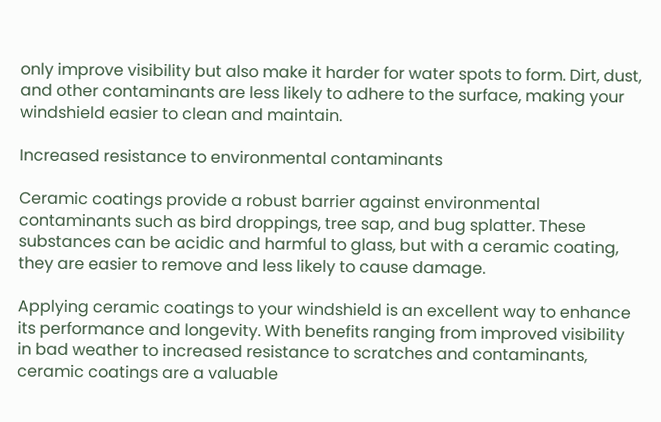only improve visibility but also make it harder for water spots to form. Dirt, dust, and other contaminants are less likely to adhere to the surface, making your windshield easier to clean and maintain.

Increased resistance to environmental contaminants

Ceramic coatings provide a robust barrier against environmental contaminants such as bird droppings, tree sap, and bug splatter. These substances can be acidic and harmful to glass, but with a ceramic coating, they are easier to remove and less likely to cause damage.

Applying ceramic coatings to your windshield is an excellent way to enhance its performance and longevity. With benefits ranging from improved visibility in bad weather to increased resistance to scratches and contaminants, ceramic coatings are a valuable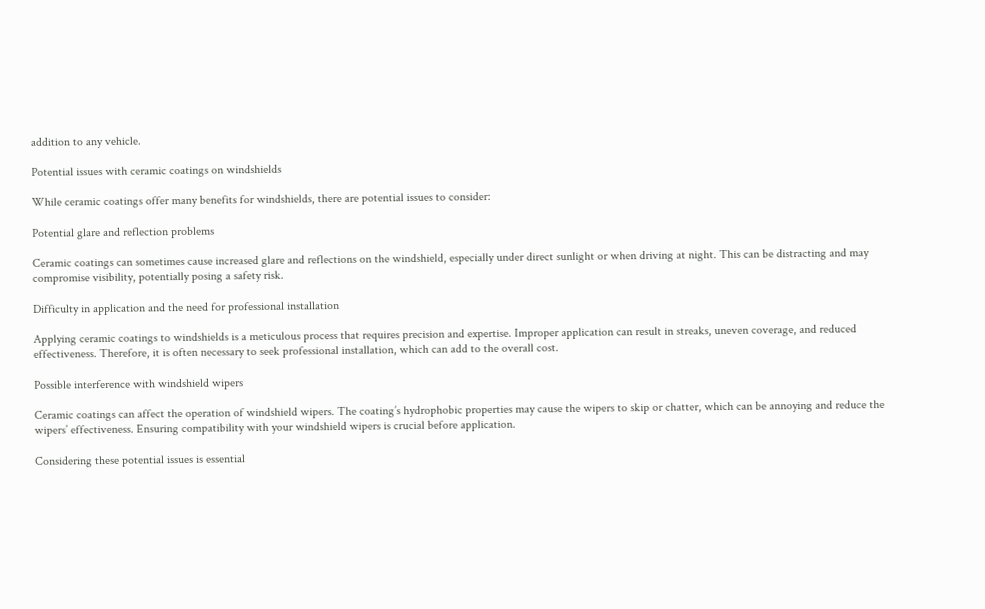addition to any vehicle.

Potential issues with ceramic coatings on windshields

While ceramic coatings offer many benefits for windshields, there are potential issues to consider:

Potential glare and reflection problems

Ceramic coatings can sometimes cause increased glare and reflections on the windshield, especially under direct sunlight or when driving at night. This can be distracting and may compromise visibility, potentially posing a safety risk.

Difficulty in application and the need for professional installation

Applying ceramic coatings to windshields is a meticulous process that requires precision and expertise. Improper application can result in streaks, uneven coverage, and reduced effectiveness. Therefore, it is often necessary to seek professional installation, which can add to the overall cost.

Possible interference with windshield wipers

Ceramic coatings can affect the operation of windshield wipers. The coating’s hydrophobic properties may cause the wipers to skip or chatter, which can be annoying and reduce the wipers’ effectiveness. Ensuring compatibility with your windshield wipers is crucial before application.

Considering these potential issues is essential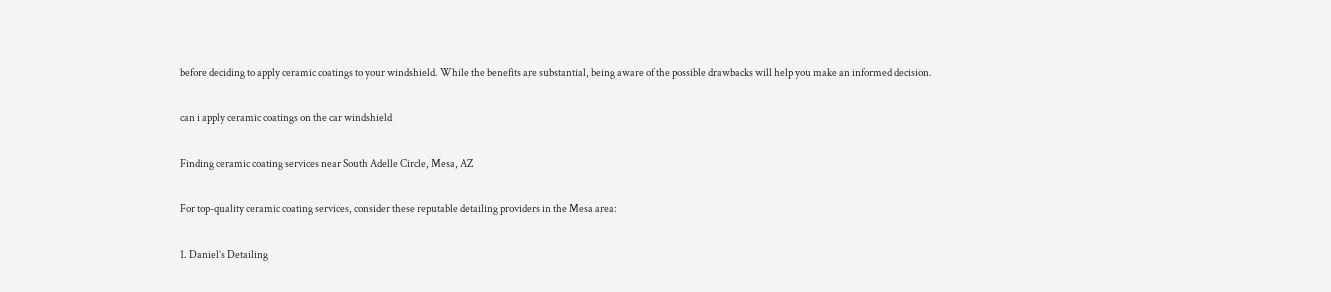before deciding to apply ceramic coatings to your windshield. While the benefits are substantial, being aware of the possible drawbacks will help you make an informed decision.

can i apply ceramic coatings on the car windshield

Finding ceramic coating services near South Adelle Circle, Mesa, AZ

For top-quality ceramic coating services, consider these reputable detailing providers in the Mesa area:

1. Daniel’s Detailing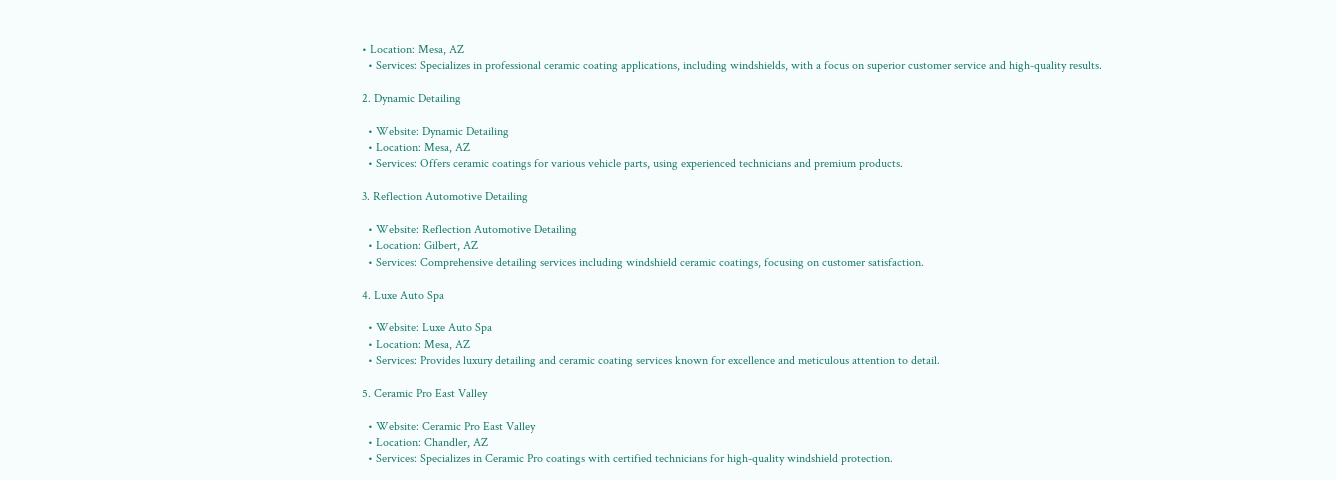• Location: Mesa, AZ
  • Services: Specializes in professional ceramic coating applications, including windshields, with a focus on superior customer service and high-quality results.

2. Dynamic Detailing

  • Website: Dynamic Detailing
  • Location: Mesa, AZ
  • Services: Offers ceramic coatings for various vehicle parts, using experienced technicians and premium products.

3. Reflection Automotive Detailing

  • Website: Reflection Automotive Detailing
  • Location: Gilbert, AZ
  • Services: Comprehensive detailing services including windshield ceramic coatings, focusing on customer satisfaction.

4. Luxe Auto Spa

  • Website: Luxe Auto Spa
  • Location: Mesa, AZ
  • Services: Provides luxury detailing and ceramic coating services known for excellence and meticulous attention to detail.

5. Ceramic Pro East Valley

  • Website: Ceramic Pro East Valley
  • Location: Chandler, AZ
  • Services: Specializes in Ceramic Pro coatings with certified technicians for high-quality windshield protection.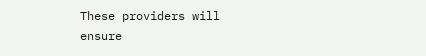These providers will ensure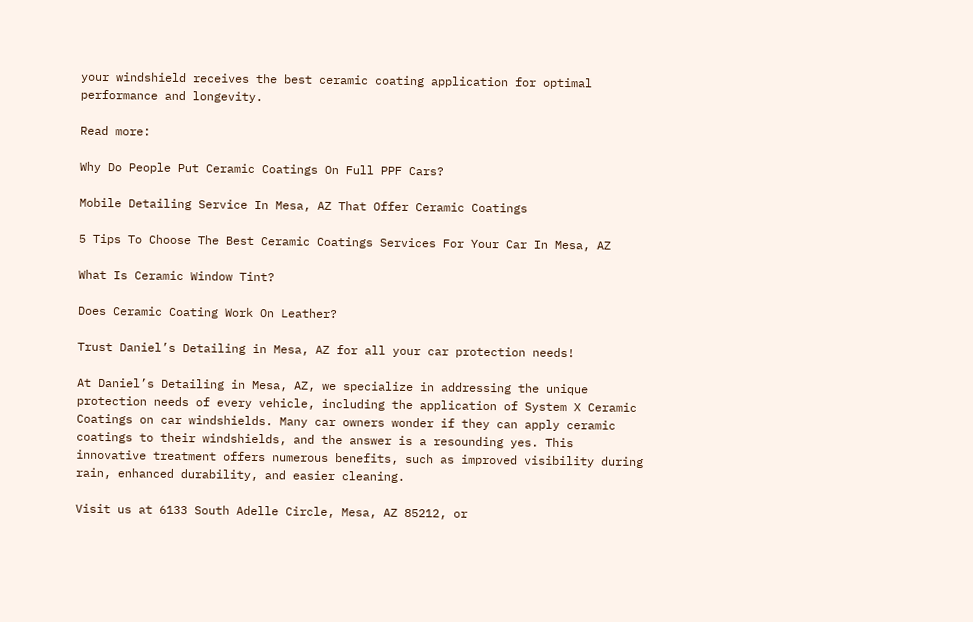your windshield receives the best ceramic coating application for optimal performance and longevity.

Read more:

Why Do People Put Ceramic Coatings On Full PPF Cars?

Mobile Detailing Service In Mesa, AZ That Offer Ceramic Coatings

5 Tips To Choose The Best Ceramic Coatings Services For Your Car In Mesa, AZ

What Is Ceramic Window Tint?

Does Ceramic Coating Work On Leather?

Trust Daniel’s Detailing in Mesa, AZ for all your car protection needs!

At Daniel’s Detailing in Mesa, AZ, we specialize in addressing the unique protection needs of every vehicle, including the application of System X Ceramic Coatings on car windshields. Many car owners wonder if they can apply ceramic coatings to their windshields, and the answer is a resounding yes. This innovative treatment offers numerous benefits, such as improved visibility during rain, enhanced durability, and easier cleaning.

Visit us at 6133 South Adelle Circle, Mesa, AZ 85212, or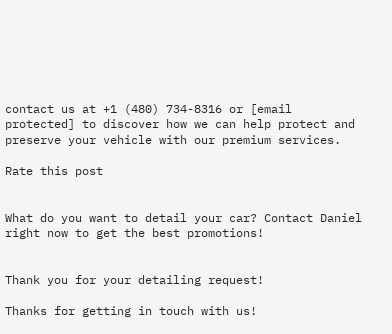contact us at +1 (480) 734-8316 or [email protected] to discover how we can help protect and preserve your vehicle with our premium services.

Rate this post


What do you want to detail your car? Contact Daniel right now to get the best promotions!


Thank you for your detailing request!

Thanks for getting in touch with us!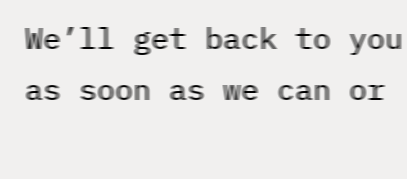We’ll get back to you as soon as we can or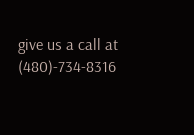give us a call at (480)-734-8316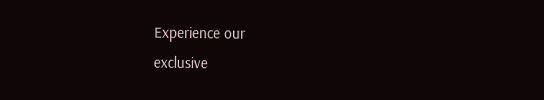Experience our
exclusive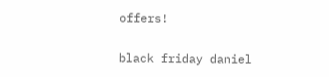offers!

black friday daniel